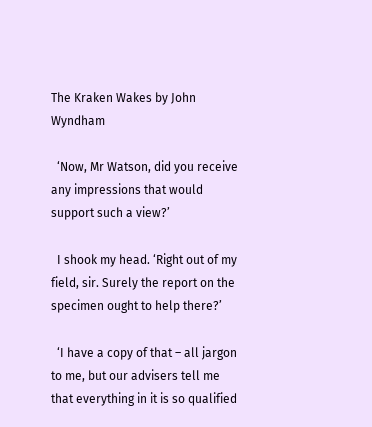The Kraken Wakes by John Wyndham

  ‘Now, Mr Watson, did you receive any impressions that would support such a view?’

  I shook my head. ‘Right out of my field, sir. Surely the report on the specimen ought to help there?’

  ‘I have a copy of that – all jargon to me, but our advisers tell me that everything in it is so qualified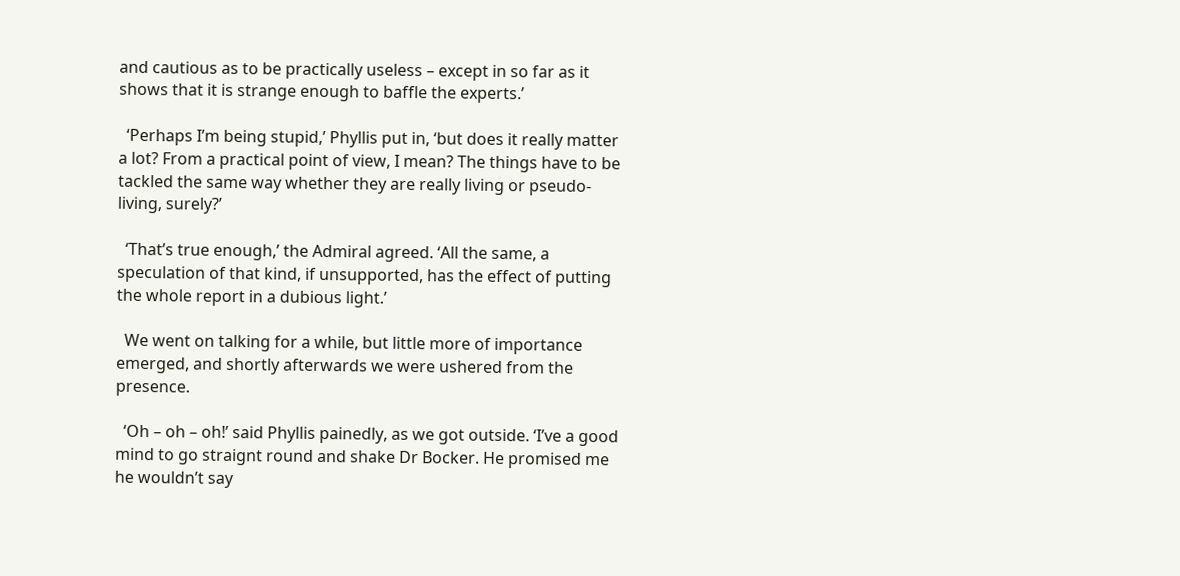and cautious as to be practically useless – except in so far as it shows that it is strange enough to baffle the experts.’

  ‘Perhaps I’m being stupid,’ Phyllis put in, ‘but does it really matter a lot? From a practical point of view, I mean? The things have to be tackled the same way whether they are really living or pseudo-living, surely?’

  ‘That’s true enough,’ the Admiral agreed. ‘All the same, a speculation of that kind, if unsupported, has the effect of putting the whole report in a dubious light.’

  We went on talking for a while, but little more of importance emerged, and shortly afterwards we were ushered from the presence.

  ‘Oh – oh – oh!’ said Phyllis painedly, as we got outside. ‘I’ve a good mind to go straignt round and shake Dr Bocker. He promised me he wouldn’t say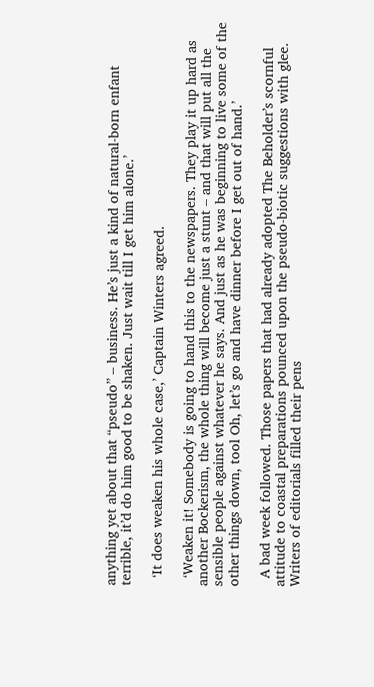anything yet about that “pseudo” – business. He’s just a kind of natural-born enfant terrible, it’d do him good to be shaken. Just wait till I get him alone.’

  ‘It does weaken his whole case,’ Captain Winters agreed.

  ‘Weaken it! Somebody is going to hand this to the newspapers. They play it up hard as another Bockerism, the whole thing will become just a stunt – and that will put all the sensible people against whatever he says. And just as he was beginning to live some of the other things down, tool Oh, let’s go and have dinner before I get out of hand.’

  A bad week followed. Those papers that had already adopted The Beholder’s scornful attitude to coastal preparations pounced upon the pseudo-biotic suggestions with glee. Writers of editorials filled their pens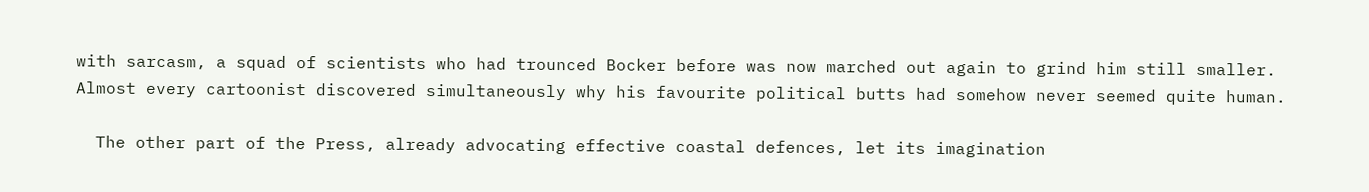with sarcasm, a squad of scientists who had trounced Bocker before was now marched out again to grind him still smaller. Almost every cartoonist discovered simultaneously why his favourite political butts had somehow never seemed quite human.

  The other part of the Press, already advocating effective coastal defences, let its imagination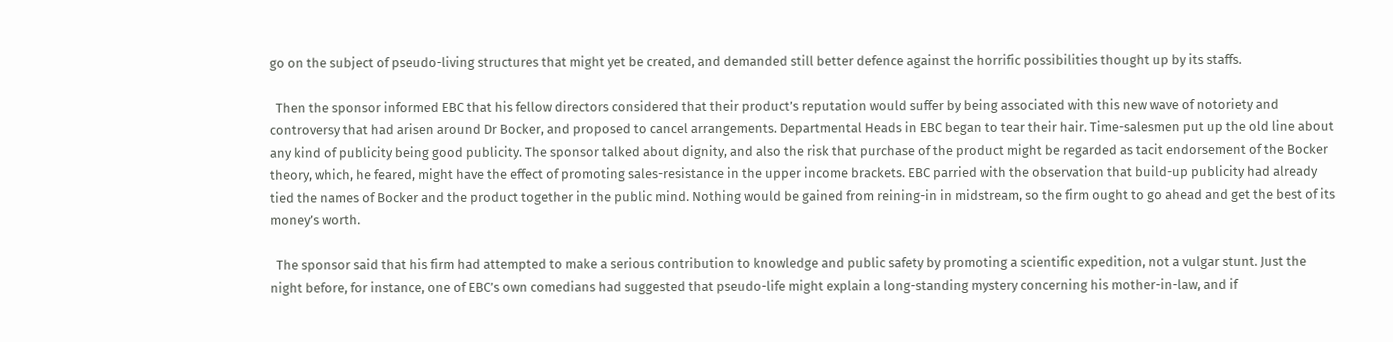go on the subject of pseudo-living structures that might yet be created, and demanded still better defence against the horrific possibilities thought up by its staffs.

  Then the sponsor informed EBC that his fellow directors considered that their product’s reputation would suffer by being associated with this new wave of notoriety and controversy that had arisen around Dr Bocker, and proposed to cancel arrangements. Departmental Heads in EBC began to tear their hair. Time-salesmen put up the old line about any kind of publicity being good publicity. The sponsor talked about dignity, and also the risk that purchase of the product might be regarded as tacit endorsement of the Bocker theory, which, he feared, might have the effect of promoting sales-resistance in the upper income brackets. EBC parried with the observation that build-up publicity had already tied the names of Bocker and the product together in the public mind. Nothing would be gained from reining-in in midstream, so the firm ought to go ahead and get the best of its money’s worth.

  The sponsor said that his firm had attempted to make a serious contribution to knowledge and public safety by promoting a scientific expedition, not a vulgar stunt. Just the night before, for instance, one of EBC’s own comedians had suggested that pseudo-life might explain a long-standing mystery concerning his mother-in-law, and if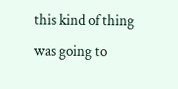this kind of thing was going to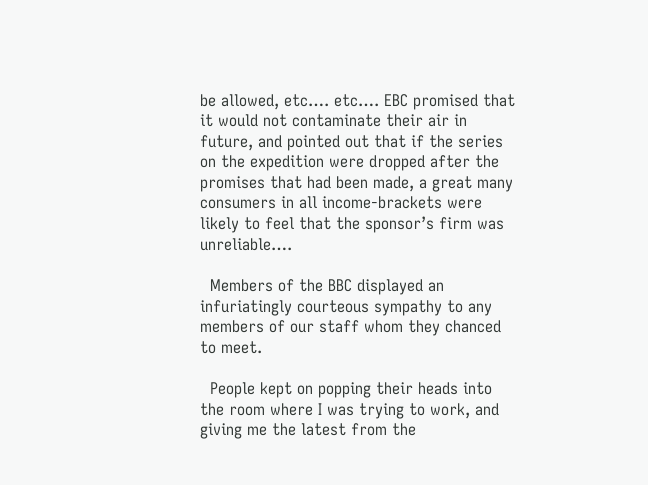be allowed, etc…. etc…. EBC promised that it would not contaminate their air in future, and pointed out that if the series on the expedition were dropped after the promises that had been made, a great many consumers in all income-brackets were likely to feel that the sponsor’s firm was unreliable….

  Members of the BBC displayed an infuriatingly courteous sympathy to any members of our staff whom they chanced to meet.

  People kept on popping their heads into the room where I was trying to work, and giving me the latest from the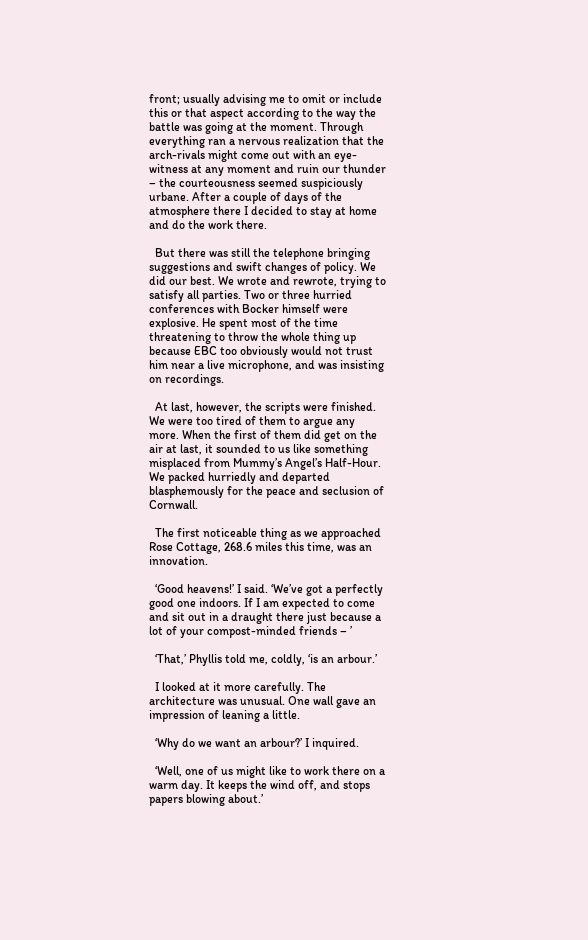front; usually advising me to omit or include this or that aspect according to the way the battle was going at the moment. Through everything ran a nervous realization that the arch-rivals might come out with an eye-witness at any moment and ruin our thunder – the courteousness seemed suspiciously urbane. After a couple of days of the atmosphere there I decided to stay at home and do the work there.

  But there was still the telephone bringing suggestions and swift changes of policy. We did our best. We wrote and rewrote, trying to satisfy all parties. Two or three hurried conferences with Bocker himself were explosive. He spent most of the time threatening to throw the whole thing up because EBC too obviously would not trust him near a live microphone, and was insisting on recordings.

  At last, however, the scripts were finished. We were too tired of them to argue any more. When the first of them did get on the air at last, it sounded to us like something misplaced from Mummy’s Angel’s Half-Hour. We packed hurriedly and departed blasphemously for the peace and seclusion of Cornwall.

  The first noticeable thing as we approached Rose Cottage, 268.6 miles this time, was an innovation.

  ‘Good heavens!’ I said. ‘We’ve got a perfectly good one indoors. If I am expected to come and sit out in a draught there just because a lot of your compost-minded friends – ’

  ‘That,’ Phyllis told me, coldly, ‘is an arbour.’

  I looked at it more carefully. The architecture was unusual. One wall gave an impression of leaning a little.

  ‘Why do we want an arbour?’ I inquired.

  ‘Well, one of us might like to work there on a warm day. It keeps the wind off, and stops papers blowing about.’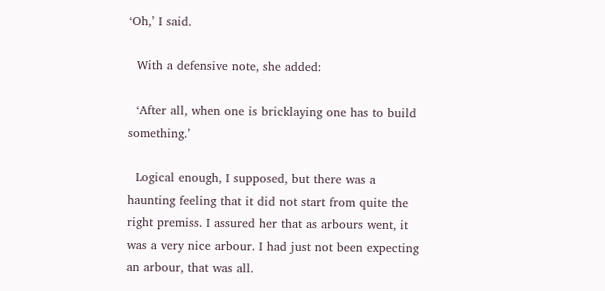‘Oh,’ I said.

  With a defensive note, she added:

  ‘After all, when one is bricklaying one has to build something.’

  Logical enough, I supposed, but there was a haunting feeling that it did not start from quite the right premiss. I assured her that as arbours went, it was a very nice arbour. I had just not been expecting an arbour, that was all.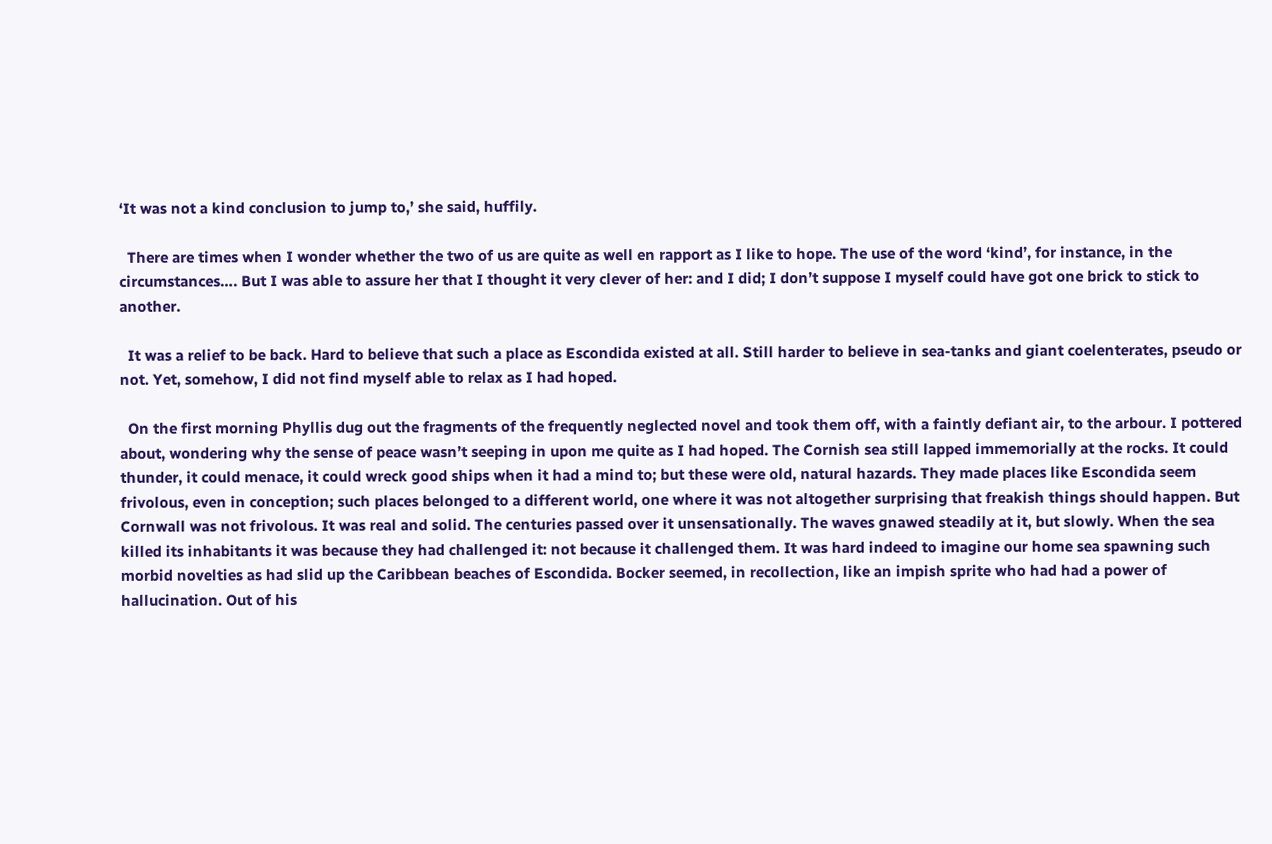‘It was not a kind conclusion to jump to,’ she said, huffily.

  There are times when I wonder whether the two of us are quite as well en rapport as I like to hope. The use of the word ‘kind’, for instance, in the circumstances…. But I was able to assure her that I thought it very clever of her: and I did; I don’t suppose I myself could have got one brick to stick to another.

  It was a relief to be back. Hard to believe that such a place as Escondida existed at all. Still harder to believe in sea-tanks and giant coelenterates, pseudo or not. Yet, somehow, I did not find myself able to relax as I had hoped.

  On the first morning Phyllis dug out the fragments of the frequently neglected novel and took them off, with a faintly defiant air, to the arbour. I pottered about, wondering why the sense of peace wasn’t seeping in upon me quite as I had hoped. The Cornish sea still lapped immemorially at the rocks. It could thunder, it could menace, it could wreck good ships when it had a mind to; but these were old, natural hazards. They made places like Escondida seem frivolous, even in conception; such places belonged to a different world, one where it was not altogether surprising that freakish things should happen. But Cornwall was not frivolous. It was real and solid. The centuries passed over it unsensationally. The waves gnawed steadily at it, but slowly. When the sea killed its inhabitants it was because they had challenged it: not because it challenged them. It was hard indeed to imagine our home sea spawning such morbid novelties as had slid up the Caribbean beaches of Escondida. Bocker seemed, in recollection, like an impish sprite who had had a power of hallucination. Out of his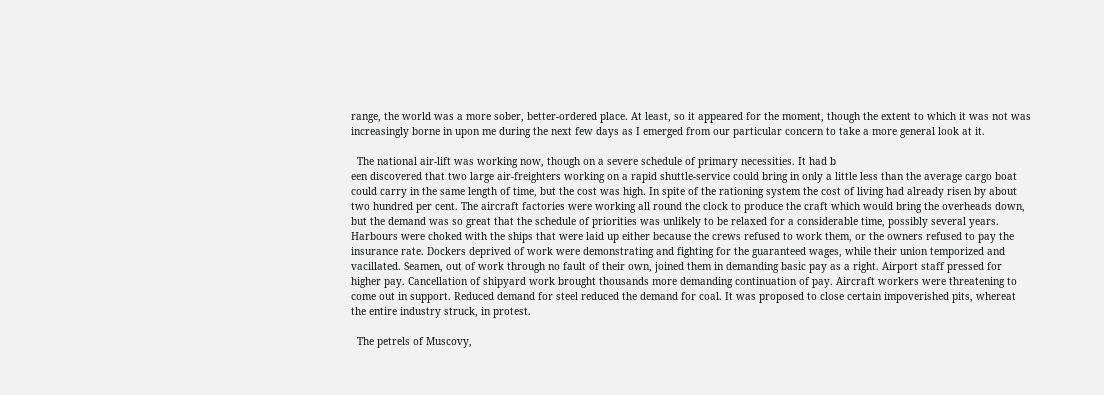range, the world was a more sober, better-ordered place. At least, so it appeared for the moment, though the extent to which it was not was increasingly borne in upon me during the next few days as I emerged from our particular concern to take a more general look at it.

  The national air-lift was working now, though on a severe schedule of primary necessities. It had b
een discovered that two large air-freighters working on a rapid shuttle-service could bring in only a little less than the average cargo boat could carry in the same length of time, but the cost was high. In spite of the rationing system the cost of living had already risen by about two hundred per cent. The aircraft factories were working all round the clock to produce the craft which would bring the overheads down, but the demand was so great that the schedule of priorities was unlikely to be relaxed for a considerable time, possibly several years. Harbours were choked with the ships that were laid up either because the crews refused to work them, or the owners refused to pay the insurance rate. Dockers deprived of work were demonstrating and fighting for the guaranteed wages, while their union temporized and vacillated. Seamen, out of work through no fault of their own, joined them in demanding basic pay as a right. Airport staff pressed for higher pay. Cancellation of shipyard work brought thousands more demanding continuation of pay. Aircraft workers were threatening to come out in support. Reduced demand for steel reduced the demand for coal. It was proposed to close certain impoverished pits, whereat the entire industry struck, in protest.

  The petrels of Muscovy,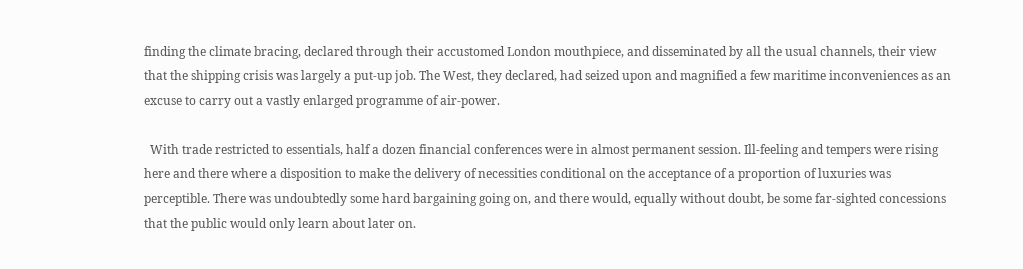finding the climate bracing, declared through their accustomed London mouthpiece, and disseminated by all the usual channels, their view that the shipping crisis was largely a put-up job. The West, they declared, had seized upon and magnified a few maritime inconveniences as an excuse to carry out a vastly enlarged programme of air-power.

  With trade restricted to essentials, half a dozen financial conferences were in almost permanent session. Ill-feeling and tempers were rising here and there where a disposition to make the delivery of necessities conditional on the acceptance of a proportion of luxuries was perceptible. There was undoubtedly some hard bargaining going on, and there would, equally without doubt, be some far-sighted concessions that the public would only learn about later on.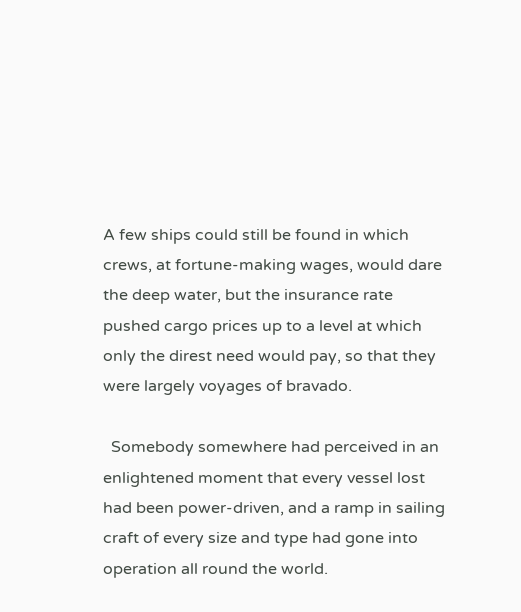A few ships could still be found in which crews, at fortune-making wages, would dare the deep water, but the insurance rate pushed cargo prices up to a level at which only the direst need would pay, so that they were largely voyages of bravado.

  Somebody somewhere had perceived in an enlightened moment that every vessel lost had been power-driven, and a ramp in sailing craft of every size and type had gone into operation all round the world.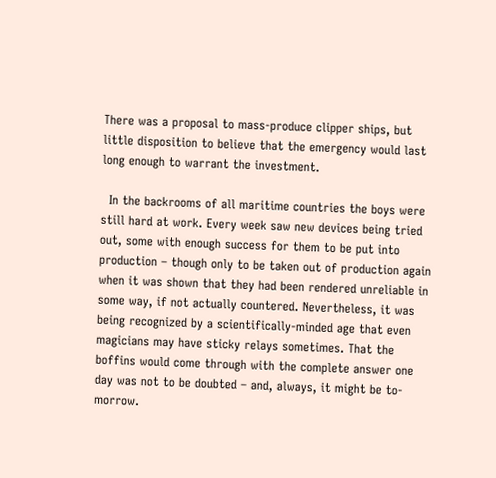There was a proposal to mass-produce clipper ships, but little disposition to believe that the emergency would last long enough to warrant the investment.

  In the backrooms of all maritime countries the boys were still hard at work. Every week saw new devices being tried out, some with enough success for them to be put into production – though only to be taken out of production again when it was shown that they had been rendered unreliable in some way, if not actually countered. Nevertheless, it was being recognized by a scientifically-minded age that even magicians may have sticky relays sometimes. That the boffins would come through with the complete answer one day was not to be doubted – and, always, it might be to-morrow.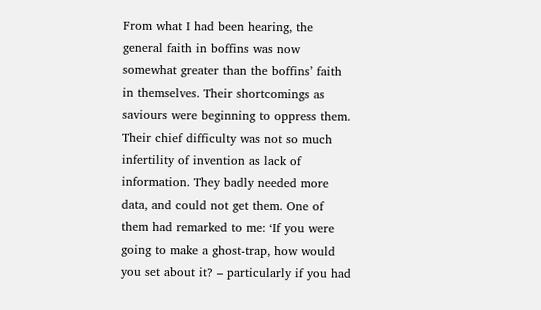From what I had been hearing, the general faith in boffins was now somewhat greater than the boffins’ faith in themselves. Their shortcomings as saviours were beginning to oppress them. Their chief difficulty was not so much infertility of invention as lack of information. They badly needed more data, and could not get them. One of them had remarked to me: ‘If you were going to make a ghost-trap, how would you set about it? – particularly if you had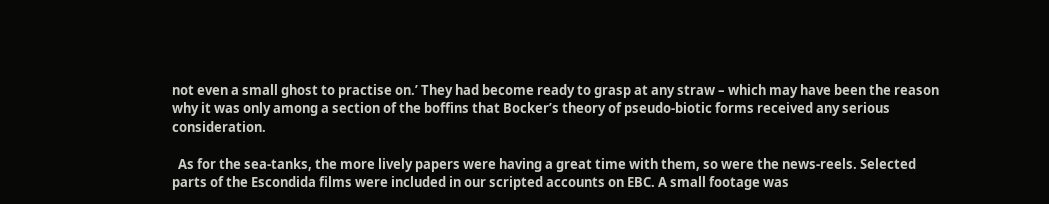not even a small ghost to practise on.’ They had become ready to grasp at any straw – which may have been the reason why it was only among a section of the boffins that Bocker’s theory of pseudo-biotic forms received any serious consideration.

  As for the sea-tanks, the more lively papers were having a great time with them, so were the news-reels. Selected parts of the Escondida films were included in our scripted accounts on EBC. A small footage was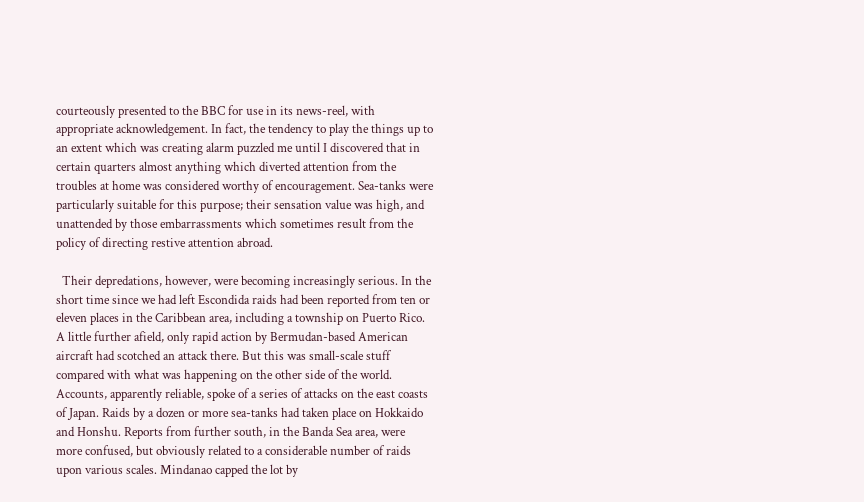courteously presented to the BBC for use in its news-reel, with appropriate acknowledgement. In fact, the tendency to play the things up to an extent which was creating alarm puzzled me until I discovered that in certain quarters almost anything which diverted attention from the troubles at home was considered worthy of encouragement. Sea-tanks were particularly suitable for this purpose; their sensation value was high, and unattended by those embarrassments which sometimes result from the policy of directing restive attention abroad.

  Their depredations, however, were becoming increasingly serious. In the short time since we had left Escondida raids had been reported from ten or eleven places in the Caribbean area, including a township on Puerto Rico. A little further afield, only rapid action by Bermudan-based American aircraft had scotched an attack there. But this was small-scale stuff compared with what was happening on the other side of the world. Accounts, apparently reliable, spoke of a series of attacks on the east coasts of Japan. Raids by a dozen or more sea-tanks had taken place on Hokkaido and Honshu. Reports from further south, in the Banda Sea area, were more confused, but obviously related to a considerable number of raids upon various scales. Mindanao capped the lot by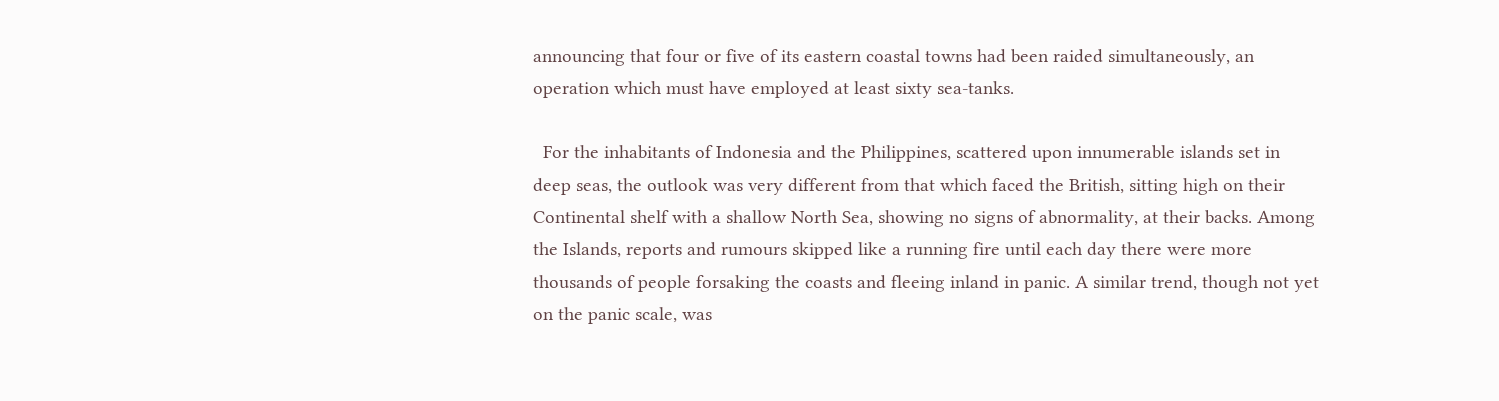announcing that four or five of its eastern coastal towns had been raided simultaneously, an operation which must have employed at least sixty sea-tanks.

  For the inhabitants of Indonesia and the Philippines, scattered upon innumerable islands set in deep seas, the outlook was very different from that which faced the British, sitting high on their Continental shelf with a shallow North Sea, showing no signs of abnormality, at their backs. Among the Islands, reports and rumours skipped like a running fire until each day there were more thousands of people forsaking the coasts and fleeing inland in panic. A similar trend, though not yet on the panic scale, was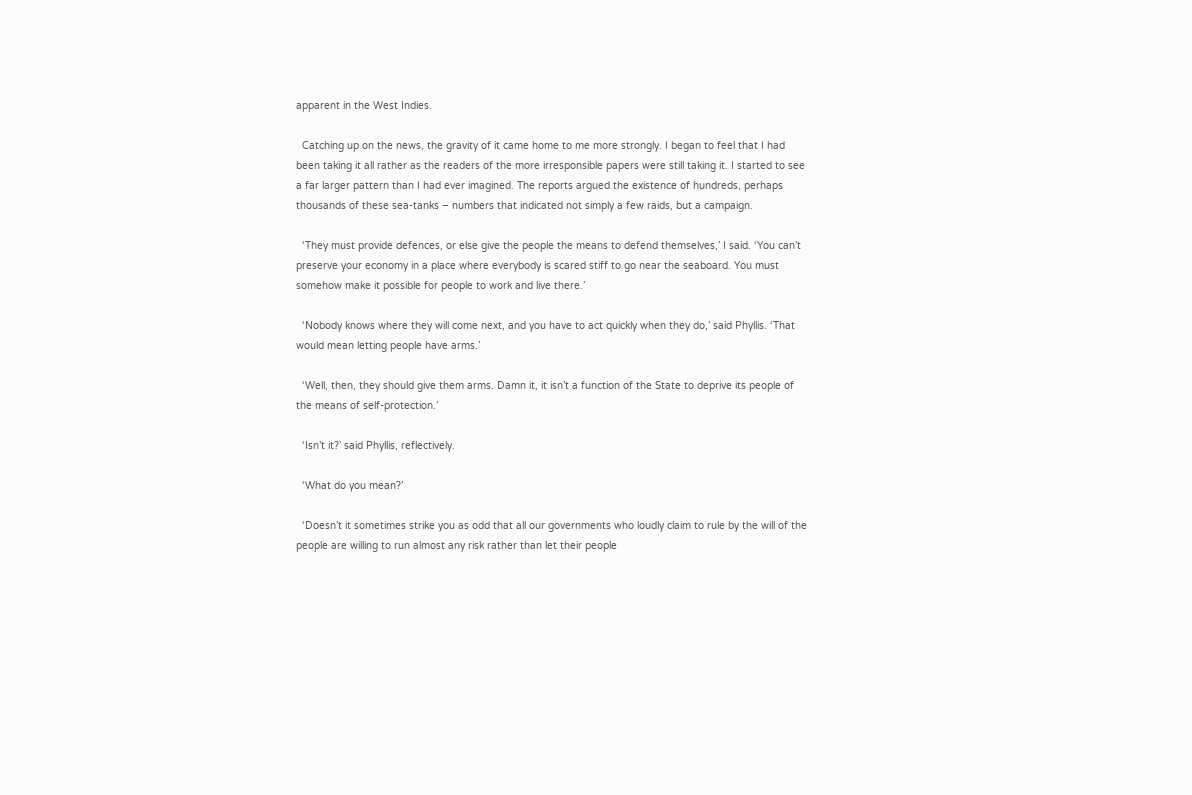apparent in the West Indies.

  Catching up on the news, the gravity of it came home to me more strongly. I began to feel that I had been taking it all rather as the readers of the more irresponsible papers were still taking it. I started to see a far larger pattern than I had ever imagined. The reports argued the existence of hundreds, perhaps thousands of these sea-tanks – numbers that indicated not simply a few raids, but a campaign.

  ‘They must provide defences, or else give the people the means to defend themselves,’ I said. ‘You can’t preserve your economy in a place where everybody is scared stiff to go near the seaboard. You must somehow make it possible for people to work and live there.’

  ‘Nobody knows where they will come next, and you have to act quickly when they do,’ said Phyllis. ‘That would mean letting people have arms.’

  ‘Well, then, they should give them arms. Damn it, it isn’t a function of the State to deprive its people of the means of self-protection.’

  ‘Isn’t it?’ said Phyllis, reflectively.

  ‘What do you mean?’

  ‘Doesn’t it sometimes strike you as odd that all our governments who loudly claim to rule by the will of the people are willing to run almost any risk rather than let their people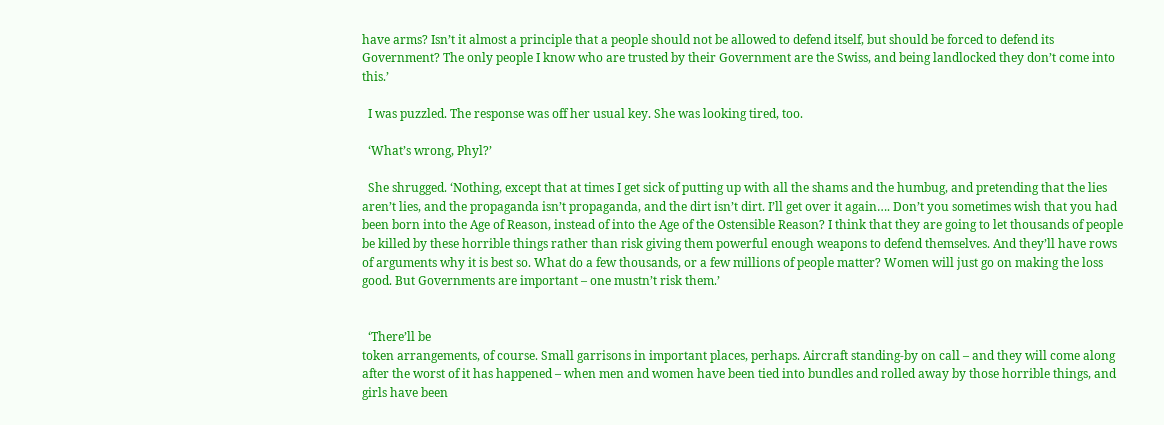have arms? Isn’t it almost a principle that a people should not be allowed to defend itself, but should be forced to defend its Government? The only people I know who are trusted by their Government are the Swiss, and being landlocked they don’t come into this.’

  I was puzzled. The response was off her usual key. She was looking tired, too.

  ‘What’s wrong, Phyl?’

  She shrugged. ‘Nothing, except that at times I get sick of putting up with all the shams and the humbug, and pretending that the lies aren’t lies, and the propaganda isn’t propaganda, and the dirt isn’t dirt. I’ll get over it again…. Don’t you sometimes wish that you had been born into the Age of Reason, instead of into the Age of the Ostensible Reason? I think that they are going to let thousands of people be killed by these horrible things rather than risk giving them powerful enough weapons to defend themselves. And they’ll have rows of arguments why it is best so. What do a few thousands, or a few millions of people matter? Women will just go on making the loss good. But Governments are important – one mustn’t risk them.’


  ‘There’ll be
token arrangements, of course. Small garrisons in important places, perhaps. Aircraft standing-by on call – and they will come along after the worst of it has happened – when men and women have been tied into bundles and rolled away by those horrible things, and girls have been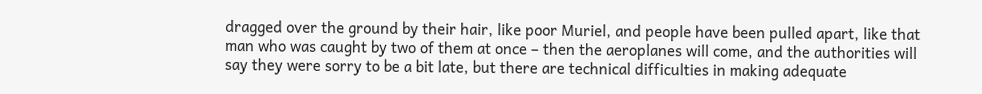dragged over the ground by their hair, like poor Muriel, and people have been pulled apart, like that man who was caught by two of them at once – then the aeroplanes will come, and the authorities will say they were sorry to be a bit late, but there are technical difficulties in making adequate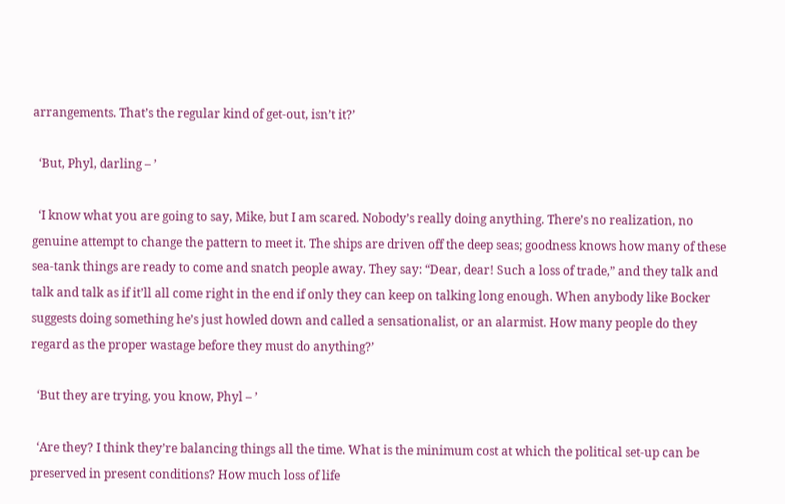arrangements. That’s the regular kind of get-out, isn’t it?’

  ‘But, Phyl, darling – ’

  ‘I know what you are going to say, Mike, but I am scared. Nobody’s really doing anything. There’s no realization, no genuine attempt to change the pattern to meet it. The ships are driven off the deep seas; goodness knows how many of these sea-tank things are ready to come and snatch people away. They say: “Dear, dear! Such a loss of trade,” and they talk and talk and talk as if it’ll all come right in the end if only they can keep on talking long enough. When anybody like Bocker suggests doing something he’s just howled down and called a sensationalist, or an alarmist. How many people do they regard as the proper wastage before they must do anything?’

  ‘But they are trying, you know, Phyl – ’

  ‘Are they? I think they’re balancing things all the time. What is the minimum cost at which the political set-up can be preserved in present conditions? How much loss of life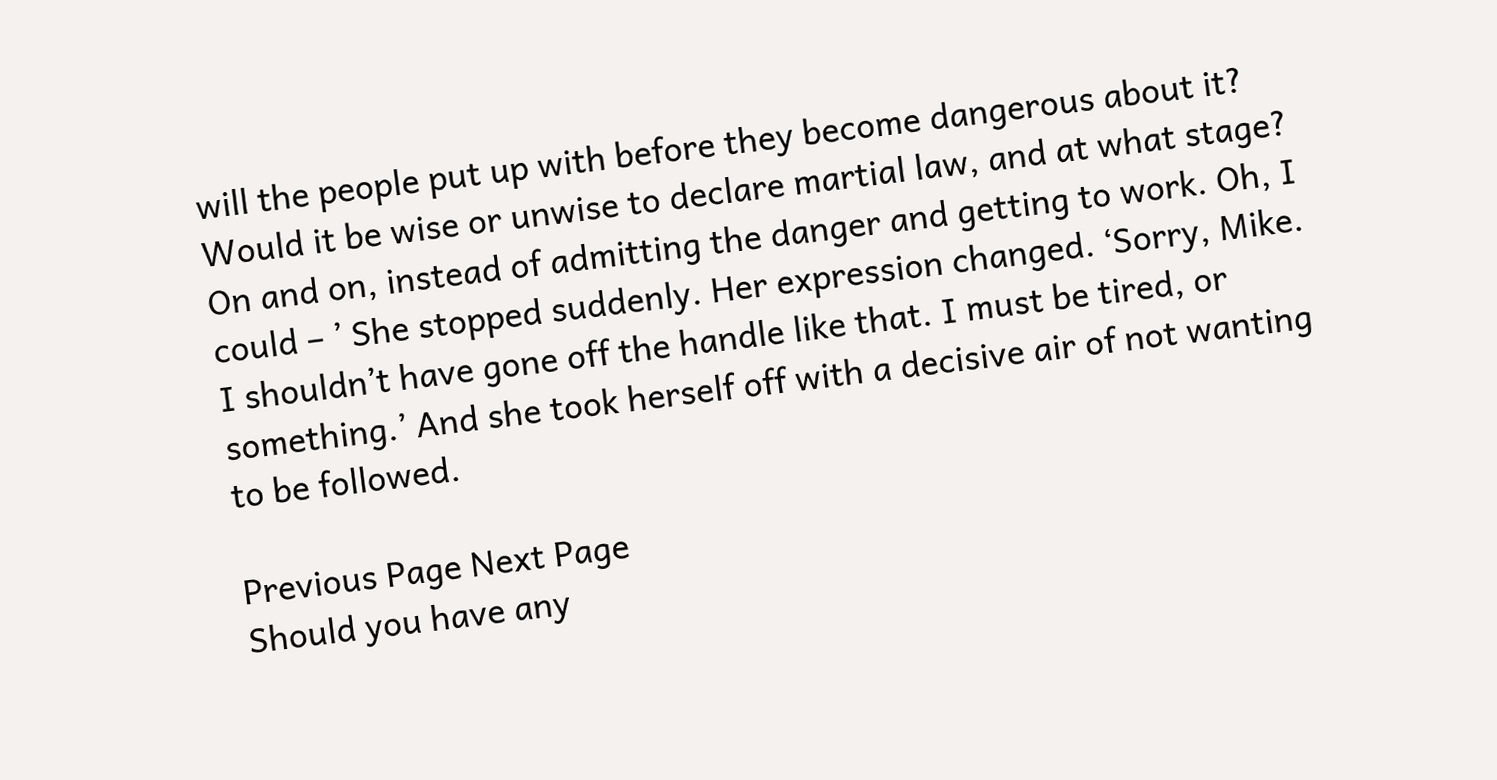will the people put up with before they become dangerous about it? Would it be wise or unwise to declare martial law, and at what stage? On and on, instead of admitting the danger and getting to work. Oh, I could – ’ She stopped suddenly. Her expression changed. ‘Sorry, Mike. I shouldn’t have gone off the handle like that. I must be tired, or something.’ And she took herself off with a decisive air of not wanting to be followed.

Previous Page Next Page
Should you have any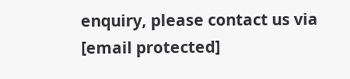enquiry, please contact us via [email protected]